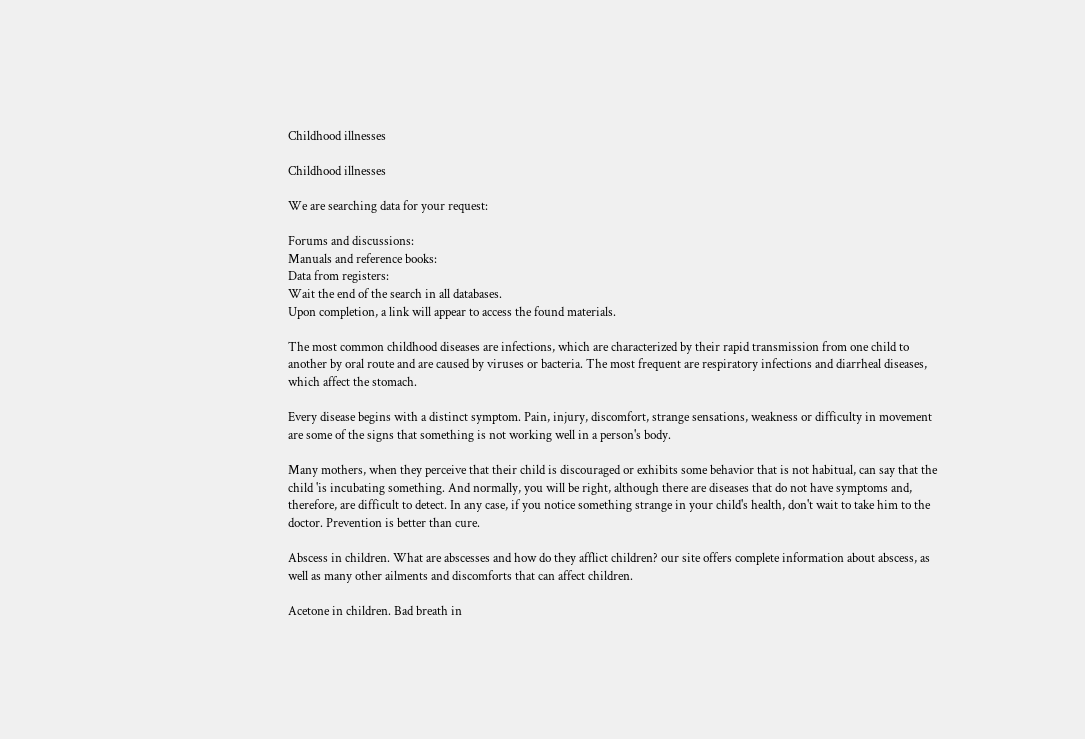Childhood illnesses

Childhood illnesses

We are searching data for your request:

Forums and discussions:
Manuals and reference books:
Data from registers:
Wait the end of the search in all databases.
Upon completion, a link will appear to access the found materials.

The most common childhood diseases are infections, which are characterized by their rapid transmission from one child to another by oral route and are caused by viruses or bacteria. The most frequent are respiratory infections and diarrheal diseases, which affect the stomach.

Every disease begins with a distinct symptom. Pain, injury, discomfort, strange sensations, weakness or difficulty in movement are some of the signs that something is not working well in a person's body.

Many mothers, when they perceive that their child is discouraged or exhibits some behavior that is not habitual, can say that the child 'is incubating something. And normally, you will be right, although there are diseases that do not have symptoms and, therefore, are difficult to detect. In any case, if you notice something strange in your child's health, don't wait to take him to the doctor. Prevention is better than cure.

Abscess in children. What are abscesses and how do they afflict children? our site offers complete information about abscess, as well as many other ailments and discomforts that can affect children.

Acetone in children. Bad breath in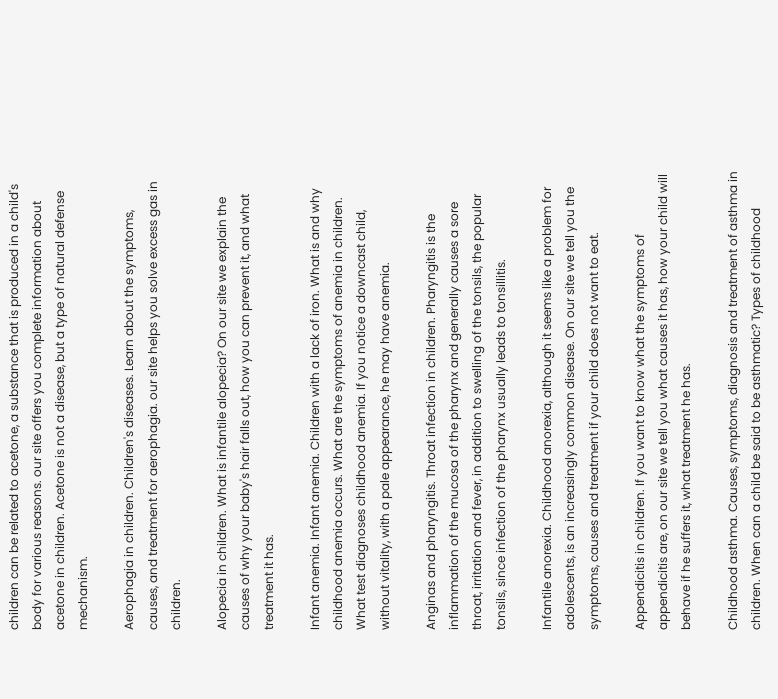children can be related to acetone, a substance that is produced in a child's body for various reasons. our site offers you complete information about acetone in children. Acetone is not a disease, but a type of natural defense mechanism.

Aerophagia in children. Children's diseases. Learn about the symptoms, causes, and treatment for aerophagia. our site helps you solve excess gas in children.

Alopecia in children. What is infantile alopecia? On our site we explain the causes of why your baby's hair falls out, how you can prevent it, and what treatment it has.

Infant anemia. Infant anemia. Children with a lack of iron. What is and why childhood anemia occurs. What are the symptoms of anemia in children. What test diagnoses childhood anemia. If you notice a downcast child, without vitality, with a pale appearance, he may have anemia.

Anginas and pharyngitis. Throat infection in children. Pharyngitis is the inflammation of the mucosa of the pharynx and generally causes a sore throat, irritation and fever, in addition to swelling of the tonsils, the popular tonsils, since infection of the pharynx usually leads to tonsillitis.

Infantile anorexia. Childhood anorexia, although it seems like a problem for adolescents, is an increasingly common disease. On our site we tell you the symptoms, causes and treatment if your child does not want to eat.

Appendicitis in children. If you want to know what the symptoms of appendicitis are, on our site we tell you what causes it has, how your child will behave if he suffers it, what treatment he has.

Childhood asthma. Causes, symptoms, diagnosis and treatment of asthma in children. When can a child be said to be asthmatic? Types of childhood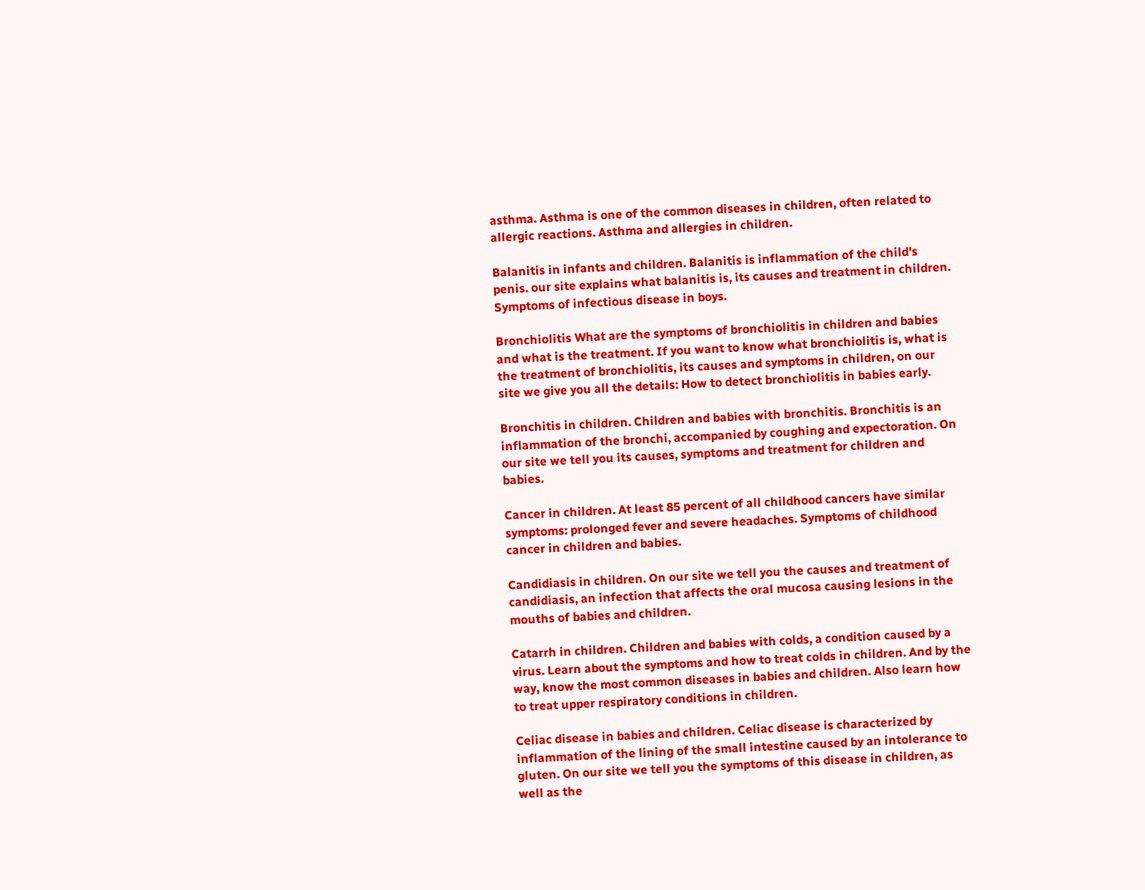asthma. Asthma is one of the common diseases in children, often related to allergic reactions. Asthma and allergies in children.

Balanitis in infants and children. Balanitis is inflammation of the child's penis. our site explains what balanitis is, its causes and treatment in children. Symptoms of infectious disease in boys.

Bronchiolitis What are the symptoms of bronchiolitis in children and babies and what is the treatment. If you want to know what bronchiolitis is, what is the treatment of bronchiolitis, its causes and symptoms in children, on our site we give you all the details: How to detect bronchiolitis in babies early.

Bronchitis in children. Children and babies with bronchitis. Bronchitis is an inflammation of the bronchi, accompanied by coughing and expectoration. On our site we tell you its causes, symptoms and treatment for children and babies.

Cancer in children. At least 85 percent of all childhood cancers have similar symptoms: prolonged fever and severe headaches. Symptoms of childhood cancer in children and babies.

Candidiasis in children. On our site we tell you the causes and treatment of candidiasis, an infection that affects the oral mucosa causing lesions in the mouths of babies and children.

Catarrh in children. Children and babies with colds, a condition caused by a virus. Learn about the symptoms and how to treat colds in children. And by the way, know the most common diseases in babies and children. Also learn how to treat upper respiratory conditions in children.

Celiac disease in babies and children. Celiac disease is characterized by inflammation of the lining of the small intestine caused by an intolerance to gluten. On our site we tell you the symptoms of this disease in children, as well as the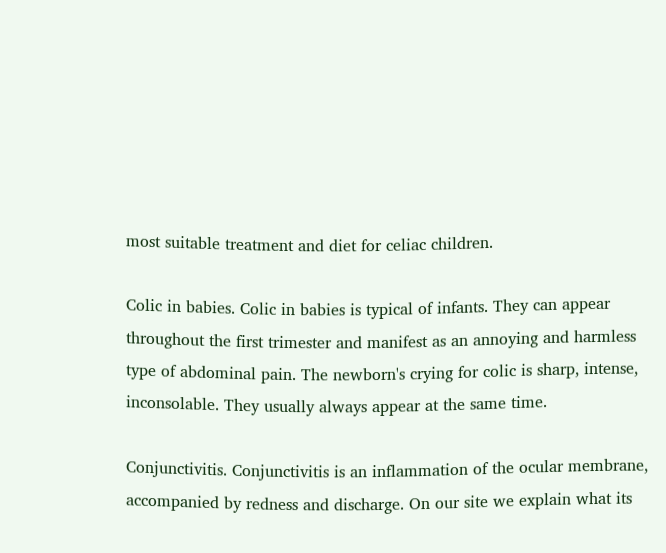most suitable treatment and diet for celiac children.

Colic in babies. Colic in babies is typical of infants. They can appear throughout the first trimester and manifest as an annoying and harmless type of abdominal pain. The newborn's crying for colic is sharp, intense, inconsolable. They usually always appear at the same time.

Conjunctivitis. Conjunctivitis is an inflammation of the ocular membrane, accompanied by redness and discharge. On our site we explain what its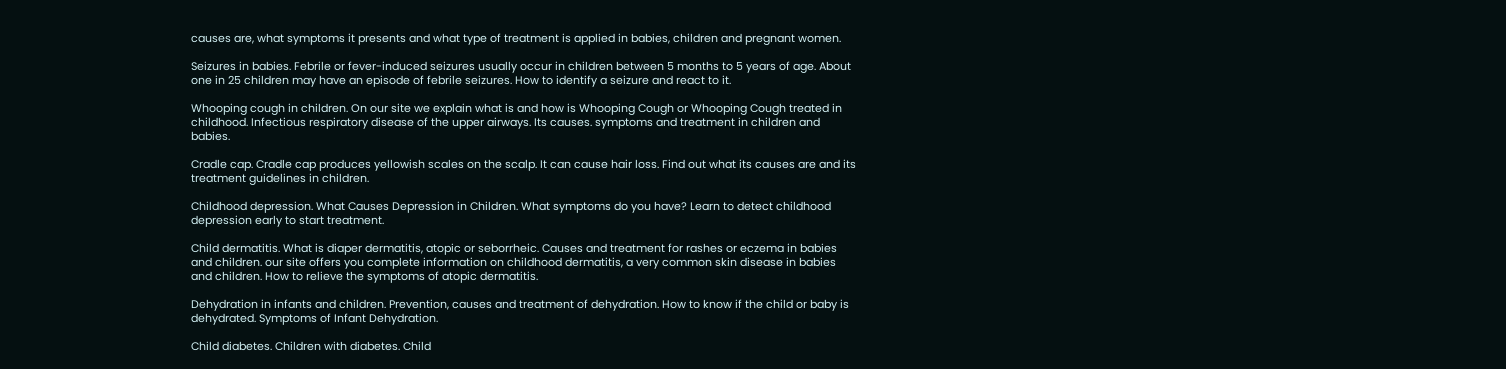causes are, what symptoms it presents and what type of treatment is applied in babies, children and pregnant women.

Seizures in babies. Febrile or fever-induced seizures usually occur in children between 5 months to 5 years of age. About one in 25 children may have an episode of febrile seizures. How to identify a seizure and react to it.

Whooping cough in children. On our site we explain what is and how is Whooping Cough or Whooping Cough treated in childhood. Infectious respiratory disease of the upper airways. Its causes. symptoms and treatment in children and babies.

Cradle cap. Cradle cap produces yellowish scales on the scalp. It can cause hair loss. Find out what its causes are and its treatment guidelines in children.

Childhood depression. What Causes Depression in Children. What symptoms do you have? Learn to detect childhood depression early to start treatment.

Child dermatitis. What is diaper dermatitis, atopic or seborrheic. Causes and treatment for rashes or eczema in babies and children. our site offers you complete information on childhood dermatitis, a very common skin disease in babies and children. How to relieve the symptoms of atopic dermatitis.

Dehydration in infants and children. Prevention, causes and treatment of dehydration. How to know if the child or baby is dehydrated. Symptoms of Infant Dehydration.

Child diabetes. Children with diabetes. Child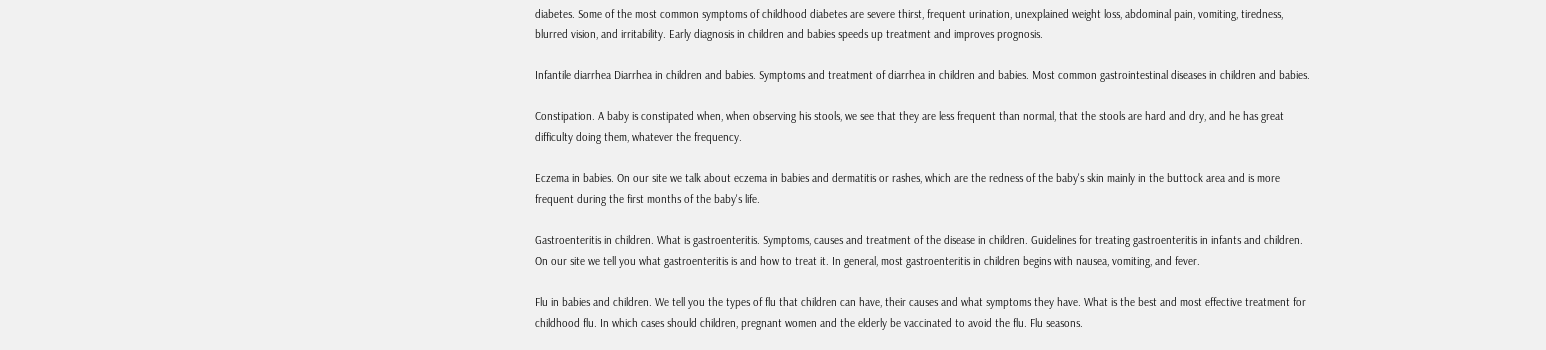diabetes. Some of the most common symptoms of childhood diabetes are severe thirst, frequent urination, unexplained weight loss, abdominal pain, vomiting, tiredness, blurred vision, and irritability. Early diagnosis in children and babies speeds up treatment and improves prognosis.

Infantile diarrhea Diarrhea in children and babies. Symptoms and treatment of diarrhea in children and babies. Most common gastrointestinal diseases in children and babies.

Constipation. A baby is constipated when, when observing his stools, we see that they are less frequent than normal, that the stools are hard and dry, and he has great difficulty doing them, whatever the frequency.

Eczema in babies. On our site we talk about eczema in babies and dermatitis or rashes, which are the redness of the baby's skin mainly in the buttock area and is more frequent during the first months of the baby's life.

Gastroenteritis in children. What is gastroenteritis. Symptoms, causes and treatment of the disease in children. Guidelines for treating gastroenteritis in infants and children. On our site we tell you what gastroenteritis is and how to treat it. In general, most gastroenteritis in children begins with nausea, vomiting, and fever.

Flu in babies and children. We tell you the types of flu that children can have, their causes and what symptoms they have. What is the best and most effective treatment for childhood flu. In which cases should children, pregnant women and the elderly be vaccinated to avoid the flu. Flu seasons.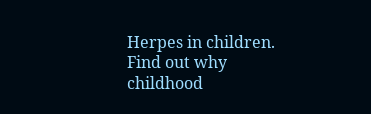Herpes in children. Find out why childhood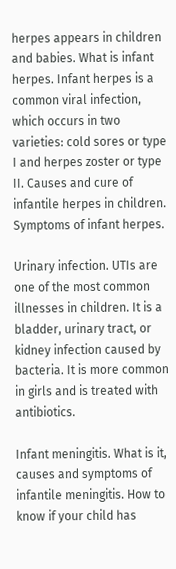herpes appears in children and babies. What is infant herpes. Infant herpes is a common viral infection, which occurs in two varieties: cold sores or type I and herpes zoster or type II. Causes and cure of infantile herpes in children. Symptoms of infant herpes.

Urinary infection. UTIs are one of the most common illnesses in children. It is a bladder, urinary tract, or kidney infection caused by bacteria. It is more common in girls and is treated with antibiotics.

Infant meningitis. What is it, causes and symptoms of infantile meningitis. How to know if your child has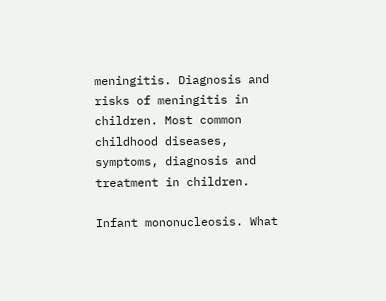meningitis. Diagnosis and risks of meningitis in children. Most common childhood diseases, symptoms, diagnosis and treatment in children.

Infant mononucleosis. What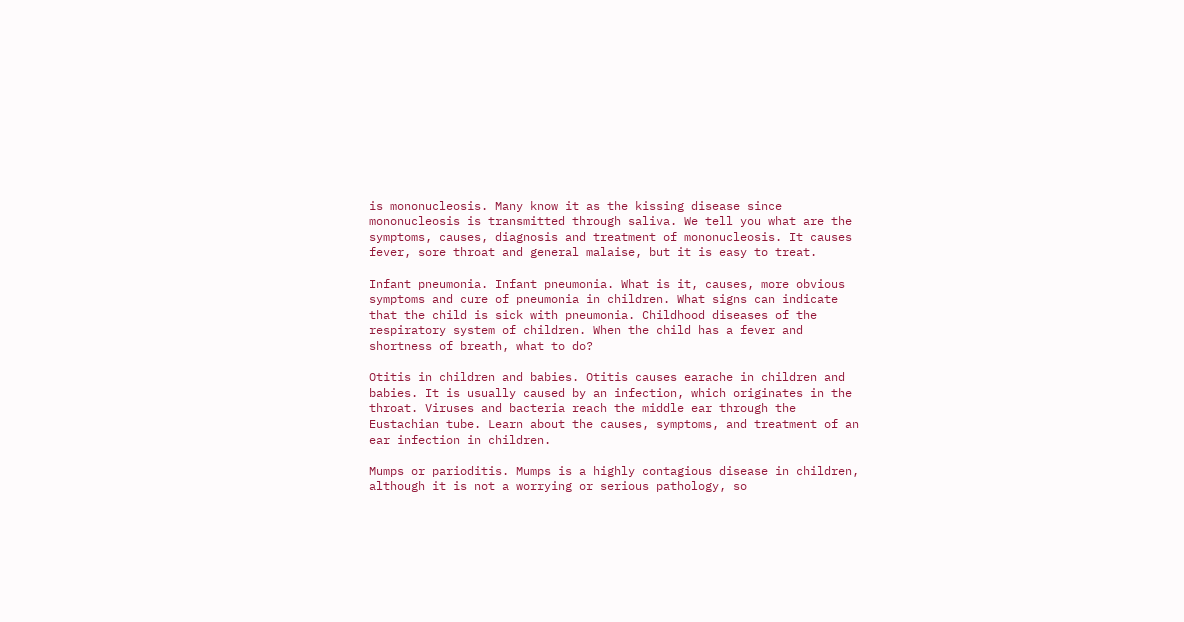is mononucleosis. Many know it as the kissing disease since mononucleosis is transmitted through saliva. We tell you what are the symptoms, causes, diagnosis and treatment of mononucleosis. It causes fever, sore throat and general malaise, but it is easy to treat.

Infant pneumonia. Infant pneumonia. What is it, causes, more obvious symptoms and cure of pneumonia in children. What signs can indicate that the child is sick with pneumonia. Childhood diseases of the respiratory system of children. When the child has a fever and shortness of breath, what to do?

Otitis in children and babies. Otitis causes earache in children and babies. It is usually caused by an infection, which originates in the throat. Viruses and bacteria reach the middle ear through the Eustachian tube. Learn about the causes, symptoms, and treatment of an ear infection in children.

Mumps or parioditis. Mumps is a highly contagious disease in children, although it is not a worrying or serious pathology, so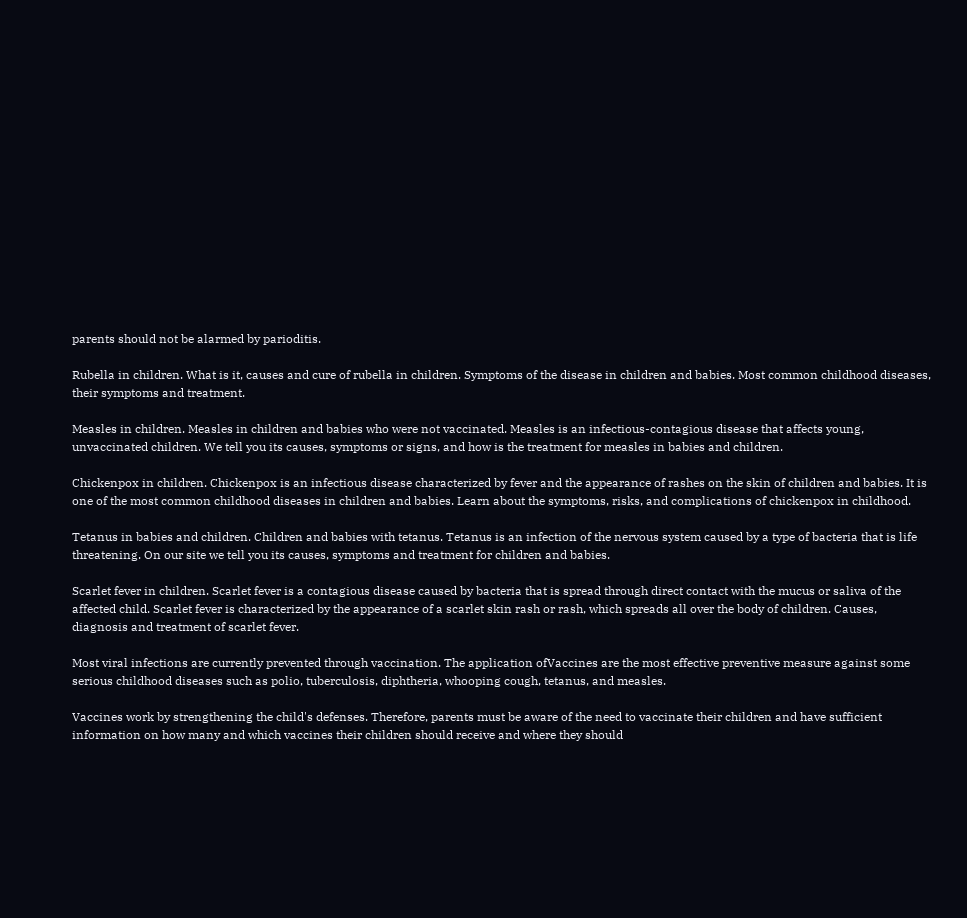parents should not be alarmed by parioditis.

Rubella in children. What is it, causes and cure of rubella in children. Symptoms of the disease in children and babies. Most common childhood diseases, their symptoms and treatment.

Measles in children. Measles in children and babies who were not vaccinated. Measles is an infectious-contagious disease that affects young, unvaccinated children. We tell you its causes, symptoms or signs, and how is the treatment for measles in babies and children.

Chickenpox in children. Chickenpox is an infectious disease characterized by fever and the appearance of rashes on the skin of children and babies. It is one of the most common childhood diseases in children and babies. Learn about the symptoms, risks, and complications of chickenpox in childhood.

Tetanus in babies and children. Children and babies with tetanus. Tetanus is an infection of the nervous system caused by a type of bacteria that is life threatening. On our site we tell you its causes, symptoms and treatment for children and babies.

Scarlet fever in children. Scarlet fever is a contagious disease caused by bacteria that is spread through direct contact with the mucus or saliva of the affected child. Scarlet fever is characterized by the appearance of a scarlet skin rash or rash, which spreads all over the body of children. Causes, diagnosis and treatment of scarlet fever.

Most viral infections are currently prevented through vaccination. The application ofVaccines are the most effective preventive measure against some serious childhood diseases such as polio, tuberculosis, diphtheria, whooping cough, tetanus, and measles.

Vaccines work by strengthening the child's defenses. Therefore, parents must be aware of the need to vaccinate their children and have sufficient information on how many and which vaccines their children should receive and where they should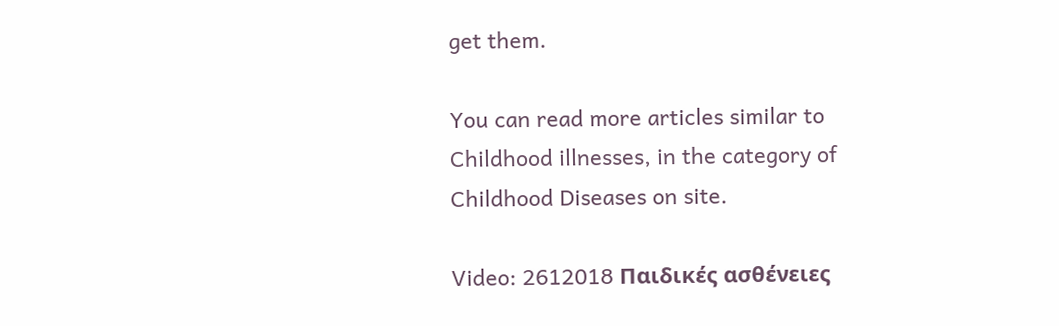get them.

You can read more articles similar to Childhood illnesses, in the category of Childhood Diseases on site.

Video: 2612018 Παιδικές ασθένειες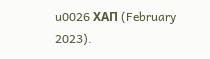u0026 ΧΑΠ (February 2023).